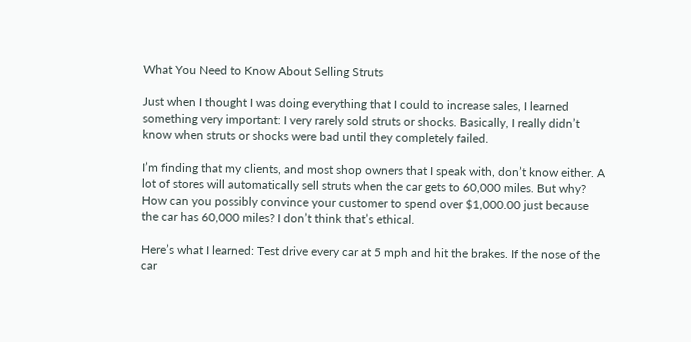What You Need to Know About Selling Struts

Just when I thought I was doing everything that I could to increase sales, I learned something very important: I very rarely sold struts or shocks. Basically, I really didn’t know when struts or shocks were bad until they completely failed.

I’m finding that my clients, and most shop owners that I speak with, don’t know either. A lot of stores will automatically sell struts when the car gets to 60,000 miles. But why? How can you possibly convince your customer to spend over $1,000.00 just because the car has 60,000 miles? I don’t think that’s ethical.

Here’s what I learned: Test drive every car at 5 mph and hit the brakes. If the nose of the car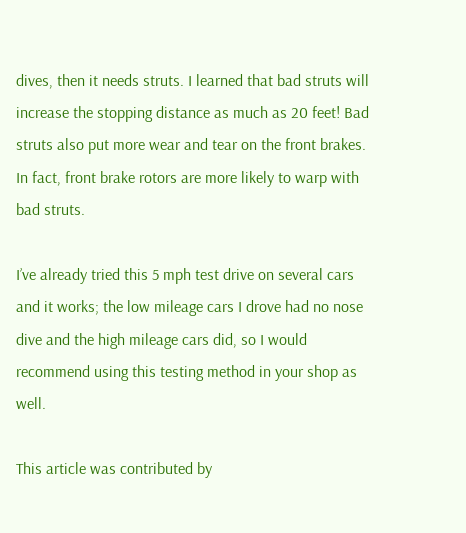dives, then it needs struts. I learned that bad struts will increase the stopping distance as much as 20 feet! Bad struts also put more wear and tear on the front brakes. In fact, front brake rotors are more likely to warp with bad struts.

I’ve already tried this 5 mph test drive on several cars and it works; the low mileage cars I drove had no nose dive and the high mileage cars did, so I would recommend using this testing method in your shop as well.

This article was contributed by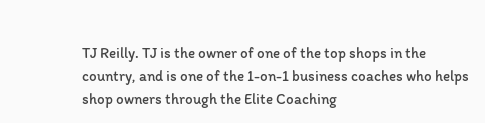TJ Reilly. TJ is the owner of one of the top shops in the country, and is one of the 1-on-1 business coaches who helps shop owners through the Elite Coaching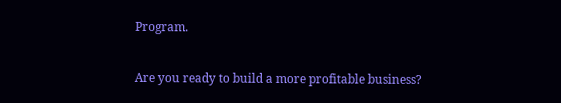Program.

Are you ready to build a more profitable business?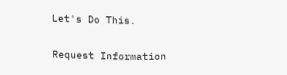Let's Do This.

Request Information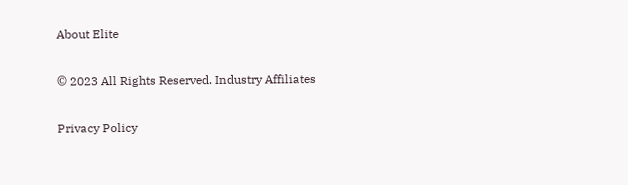About Elite

© 2023 All Rights Reserved. Industry Affiliates

Privacy Policy